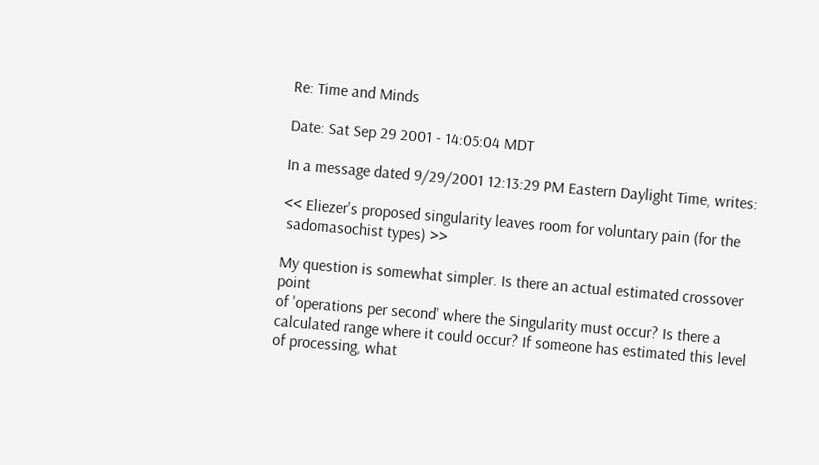Re: Time and Minds

Date: Sat Sep 29 2001 - 14:05:04 MDT

In a message dated 9/29/2001 12:13:29 PM Eastern Daylight Time, writes:

<< Eliezer's proposed singularity leaves room for voluntary pain (for the
 sadomasochist types) >>

My question is somewhat simpler. Is there an actual estimated crossover point
of 'operations per second' where the Singularity must occur? Is there a
calculated range where it could occur? If someone has estimated this level
of processing, what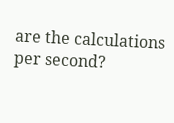are the calculations per second?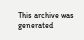This archive was generated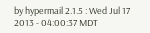by hypermail 2.1.5 : Wed Jul 17 2013 - 04:00:37 MDT